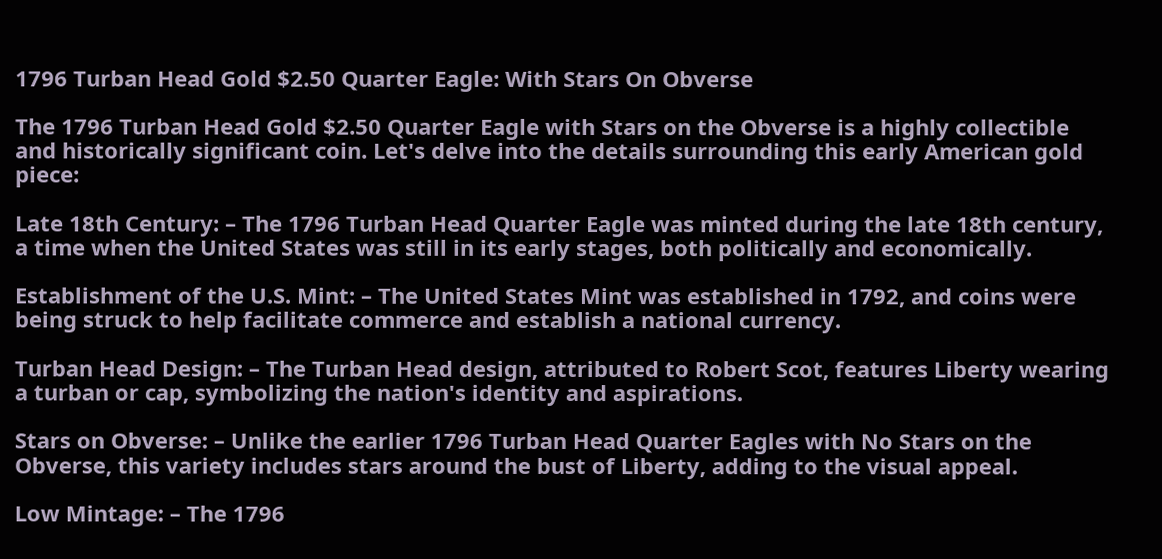1796 Turban Head Gold $2.50 Quarter Eagle: With Stars On Obverse

The 1796 Turban Head Gold $2.50 Quarter Eagle with Stars on the Obverse is a highly collectible and historically significant coin. Let's delve into the details surrounding this early American gold piece:

Late 18th Century: – The 1796 Turban Head Quarter Eagle was minted during the late 18th century, a time when the United States was still in its early stages, both politically and economically.

Establishment of the U.S. Mint: – The United States Mint was established in 1792, and coins were being struck to help facilitate commerce and establish a national currency.

Turban Head Design: – The Turban Head design, attributed to Robert Scot, features Liberty wearing a turban or cap, symbolizing the nation's identity and aspirations.

Stars on Obverse: – Unlike the earlier 1796 Turban Head Quarter Eagles with No Stars on the Obverse, this variety includes stars around the bust of Liberty, adding to the visual appeal.

Low Mintage: – The 1796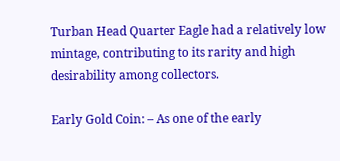Turban Head Quarter Eagle had a relatively low mintage, contributing to its rarity and high desirability among collectors.

Early Gold Coin: – As one of the early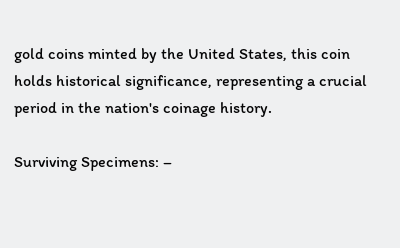gold coins minted by the United States, this coin holds historical significance, representing a crucial period in the nation's coinage history.

Surviving Specimens: –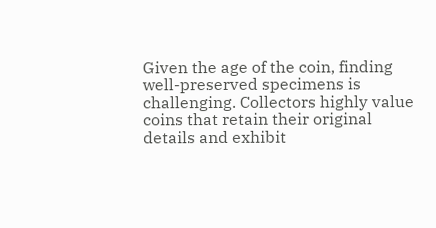Given the age of the coin, finding well-preserved specimens is challenging. Collectors highly value coins that retain their original details and exhibit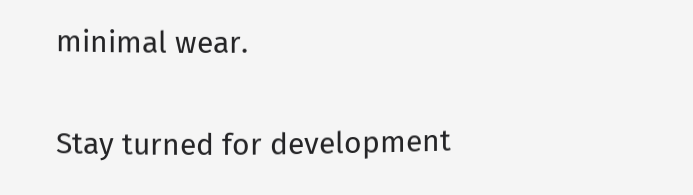minimal wear.

Stay turned for development